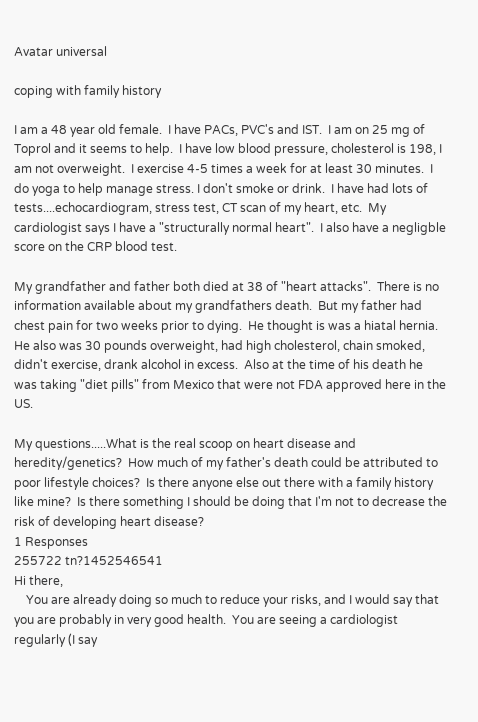Avatar universal

coping with family history

I am a 48 year old female.  I have PACs, PVC's and IST.  I am on 25 mg of Toprol and it seems to help.  I have low blood pressure, cholesterol is 198, I am not overweight.  I exercise 4-5 times a week for at least 30 minutes.  I do yoga to help manage stress. I don't smoke or drink.  I have had lots of tests....echocardiogram, stress test, CT scan of my heart, etc.  My cardiologist says I have a "structurally normal heart".  I also have a negligble score on the CRP blood test.

My grandfather and father both died at 38 of "heart attacks".  There is no information available about my grandfathers death.  But my father had chest pain for two weeks prior to dying.  He thought is was a hiatal hernia.  He also was 30 pounds overweight, had high cholesterol, chain smoked, didn't exercise, drank alcohol in excess.  Also at the time of his death he was taking "diet pills" from Mexico that were not FDA approved here in the US.

My questions.....What is the real scoop on heart disease and heredity/genetics?  How much of my father's death could be attributed to poor lifestyle choices?  Is there anyone else out there with a family history like mine?  Is there something I should be doing that I'm not to decrease the risk of developing heart disease?
1 Responses
255722 tn?1452546541
Hi there,
    You are already doing so much to reduce your risks, and I would say that you are probably in very good health.  You are seeing a cardiologist regularly (I say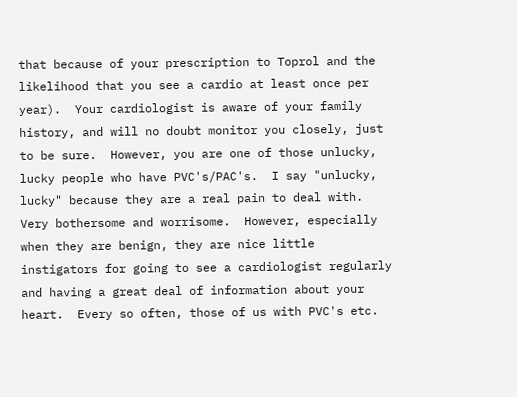that because of your prescription to Toprol and the likelihood that you see a cardio at least once per year).  Your cardiologist is aware of your family history, and will no doubt monitor you closely, just to be sure.  However, you are one of those unlucky, lucky people who have PVC's/PAC's.  I say "unlucky, lucky" because they are a real pain to deal with.  Very bothersome and worrisome.  However, especially when they are benign, they are nice little instigators for going to see a cardiologist regularly and having a great deal of information about your heart.  Every so often, those of us with PVC's etc.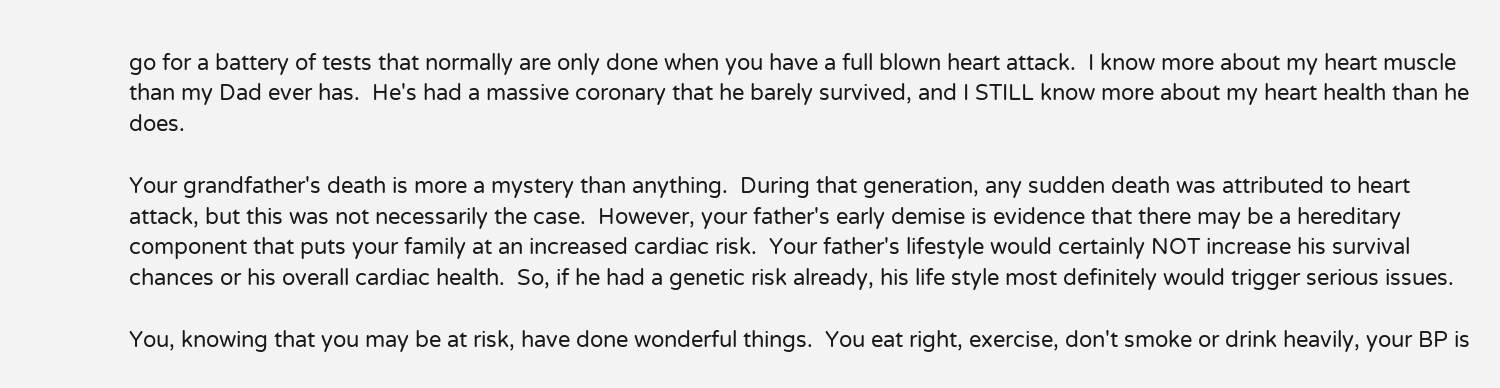go for a battery of tests that normally are only done when you have a full blown heart attack.  I know more about my heart muscle than my Dad ever has.  He's had a massive coronary that he barely survived, and I STILL know more about my heart health than he does.

Your grandfather's death is more a mystery than anything.  During that generation, any sudden death was attributed to heart attack, but this was not necessarily the case.  However, your father's early demise is evidence that there may be a hereditary component that puts your family at an increased cardiac risk.  Your father's lifestyle would certainly NOT increase his survival chances or his overall cardiac health.  So, if he had a genetic risk already, his life style most definitely would trigger serious issues.

You, knowing that you may be at risk, have done wonderful things.  You eat right, exercise, don't smoke or drink heavily, your BP is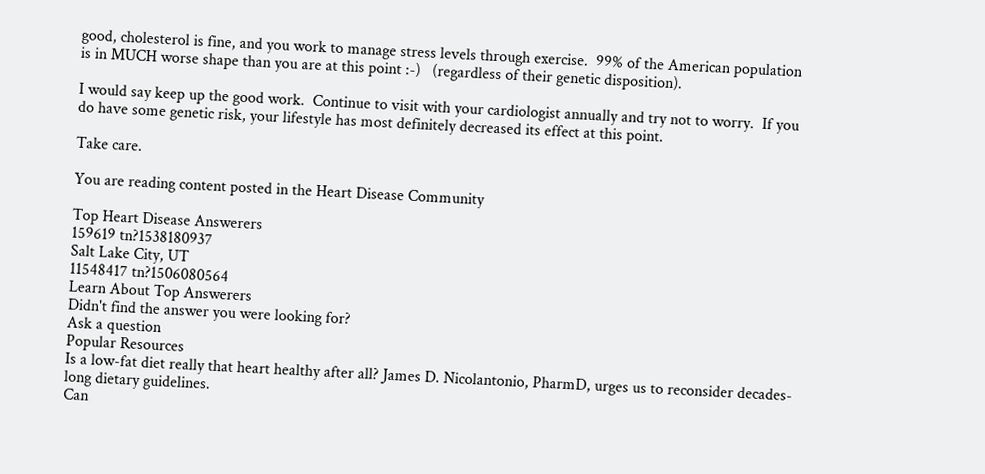good, cholesterol is fine, and you work to manage stress levels through exercise.  99% of the American population is in MUCH worse shape than you are at this point :-)   (regardless of their genetic disposition).

I would say keep up the good work.  Continue to visit with your cardiologist annually and try not to worry.  If you do have some genetic risk, your lifestyle has most definitely decreased its effect at this point.

Take care.

You are reading content posted in the Heart Disease Community

Top Heart Disease Answerers
159619 tn?1538180937
Salt Lake City, UT
11548417 tn?1506080564
Learn About Top Answerers
Didn't find the answer you were looking for?
Ask a question
Popular Resources
Is a low-fat diet really that heart healthy after all? James D. Nicolantonio, PharmD, urges us to reconsider decades-long dietary guidelines.
Can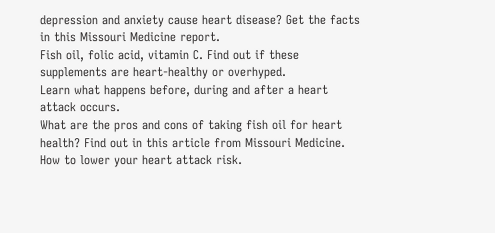depression and anxiety cause heart disease? Get the facts in this Missouri Medicine report.
Fish oil, folic acid, vitamin C. Find out if these supplements are heart-healthy or overhyped.
Learn what happens before, during and after a heart attack occurs.
What are the pros and cons of taking fish oil for heart health? Find out in this article from Missouri Medicine.
How to lower your heart attack risk.